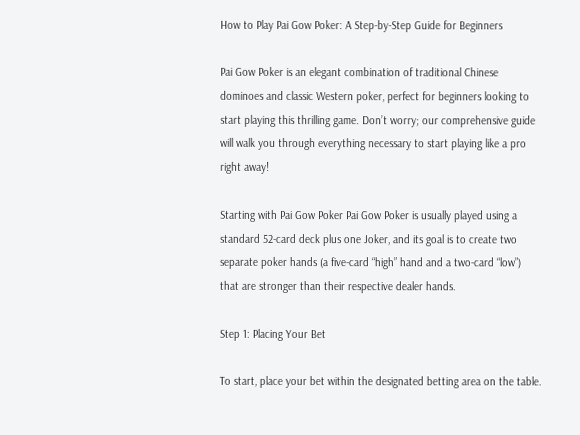How to Play Pai Gow Poker: A Step-by-Step Guide for Beginners

Pai Gow Poker is an elegant combination of traditional Chinese dominoes and classic Western poker, perfect for beginners looking to start playing this thrilling game. Don’t worry; our comprehensive guide will walk you through everything necessary to start playing like a pro right away!

Starting with Pai Gow Poker Pai Gow Poker is usually played using a standard 52-card deck plus one Joker, and its goal is to create two separate poker hands (a five-card “high” hand and a two-card “low”) that are stronger than their respective dealer hands.

Step 1: Placing Your Bet

To start, place your bet within the designated betting area on the table.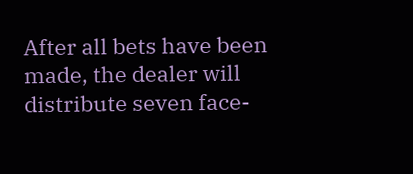After all bets have been made, the dealer will distribute seven face-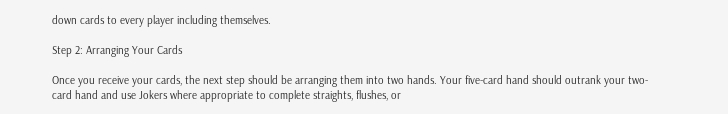down cards to every player including themselves.

Step 2: Arranging Your Cards

Once you receive your cards, the next step should be arranging them into two hands. Your five-card hand should outrank your two-card hand and use Jokers where appropriate to complete straights, flushes, or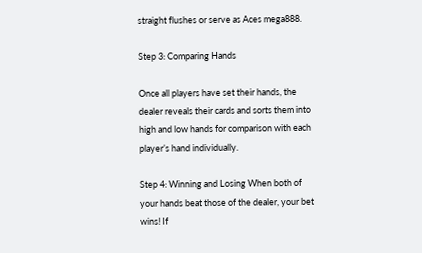straight flushes or serve as Aces mega888.

Step 3: Comparing Hands

Once all players have set their hands, the dealer reveals their cards and sorts them into high and low hands for comparison with each player’s hand individually.

Step 4: Winning and Losing When both of your hands beat those of the dealer, your bet wins! If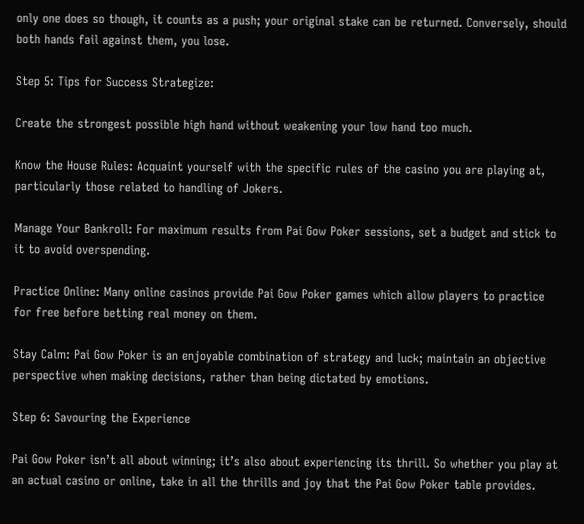only one does so though, it counts as a push; your original stake can be returned. Conversely, should both hands fail against them, you lose.

Step 5: Tips for Success Strategize:

Create the strongest possible high hand without weakening your low hand too much.

Know the House Rules: Acquaint yourself with the specific rules of the casino you are playing at, particularly those related to handling of Jokers.

Manage Your Bankroll: For maximum results from Pai Gow Poker sessions, set a budget and stick to it to avoid overspending.

Practice Online: Many online casinos provide Pai Gow Poker games which allow players to practice for free before betting real money on them.

Stay Calm: Pai Gow Poker is an enjoyable combination of strategy and luck; maintain an objective perspective when making decisions, rather than being dictated by emotions.

Step 6: Savouring the Experience

Pai Gow Poker isn’t all about winning; it’s also about experiencing its thrill. So whether you play at an actual casino or online, take in all the thrills and joy that the Pai Gow Poker table provides.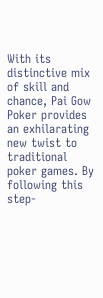With its distinctive mix of skill and chance, Pai Gow Poker provides an exhilarating new twist to traditional poker games. By following this step-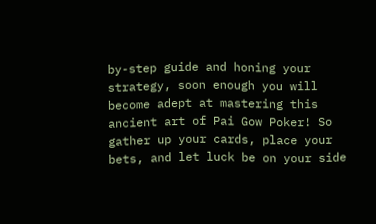by-step guide and honing your strategy, soon enough you will become adept at mastering this ancient art of Pai Gow Poker! So gather up your cards, place your bets, and let luck be on your side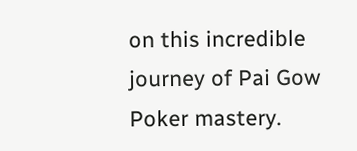on this incredible journey of Pai Gow Poker mastery.